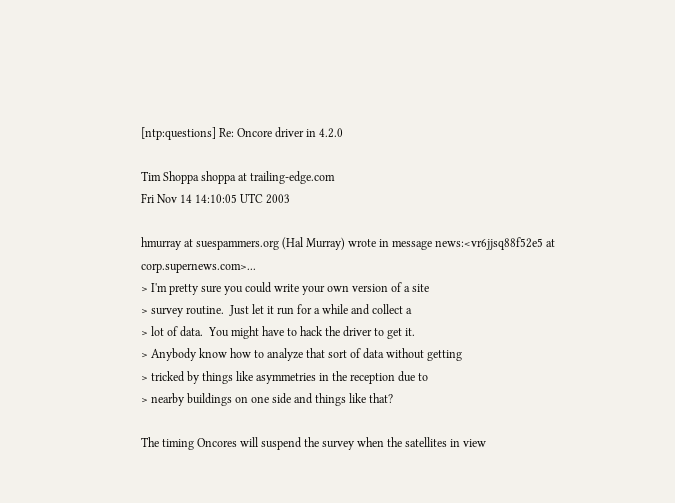[ntp:questions] Re: Oncore driver in 4.2.0

Tim Shoppa shoppa at trailing-edge.com
Fri Nov 14 14:10:05 UTC 2003

hmurray at suespammers.org (Hal Murray) wrote in message news:<vr6jjsq88f52e5 at corp.supernews.com>...
> I'm pretty sure you could write your own version of a site
> survey routine.  Just let it run for a while and collect a
> lot of data.  You might have to hack the driver to get it.
> Anybody know how to analyze that sort of data without getting
> tricked by things like asymmetries in the reception due to
> nearby buildings on one side and things like that?

The timing Oncores will suspend the survey when the satellites in view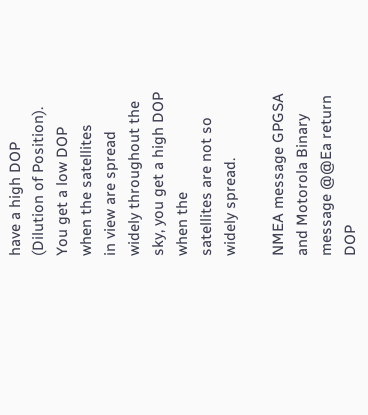have a high DOP (Dilution of Position).  You get a low DOP when the satellites
in view are spread widely throughout the sky, you get a high DOP when the
satellites are not so widely spread.

NMEA message GPGSA and Motorola Binary message @@Ea return DOP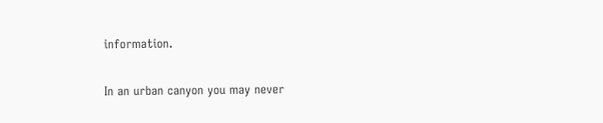information.

In an urban canyon you may never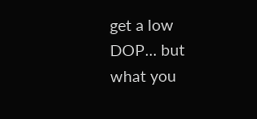get a low DOP... but what you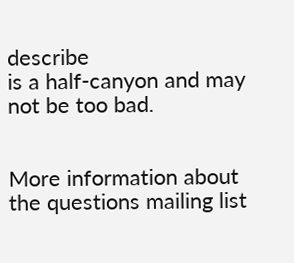describe
is a half-canyon and may not be too bad.


More information about the questions mailing list